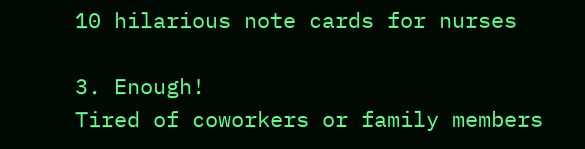10 hilarious note cards for nurses

3. Enough!
Tired of coworkers or family members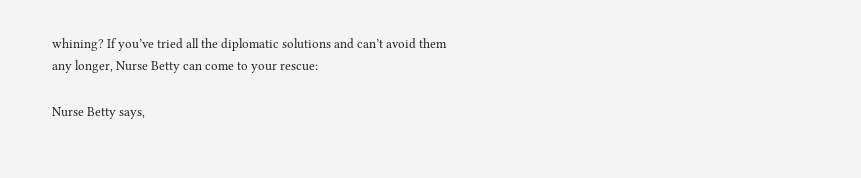whining? If you’ve tried all the diplomatic solutions and can’t avoid them any longer, Nurse Betty can come to your rescue:

Nurse Betty says,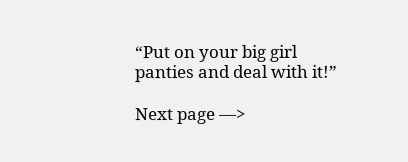“Put on your big girl panties and deal with it!”

Next page —>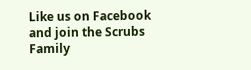Like us on Facebook and join the Scrubs Family